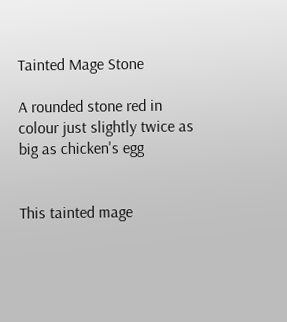Tainted Mage Stone

A rounded stone red in colour just slightly twice as big as chicken's egg


This tainted mage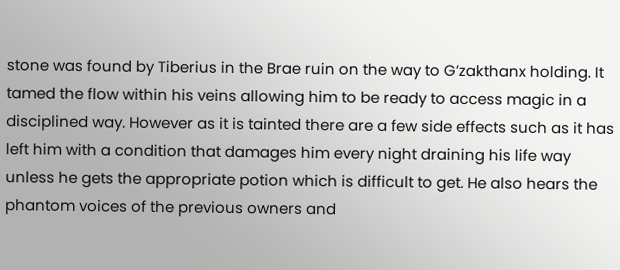stone was found by Tiberius in the Brae ruin on the way to G’zakthanx holding. It tamed the flow within his veins allowing him to be ready to access magic in a disciplined way. However as it is tainted there are a few side effects such as it has left him with a condition that damages him every night draining his life way unless he gets the appropriate potion which is difficult to get. He also hears the phantom voices of the previous owners and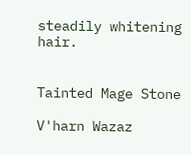steadily whitening hair.


Tainted Mage Stone

V'harn Wazaz